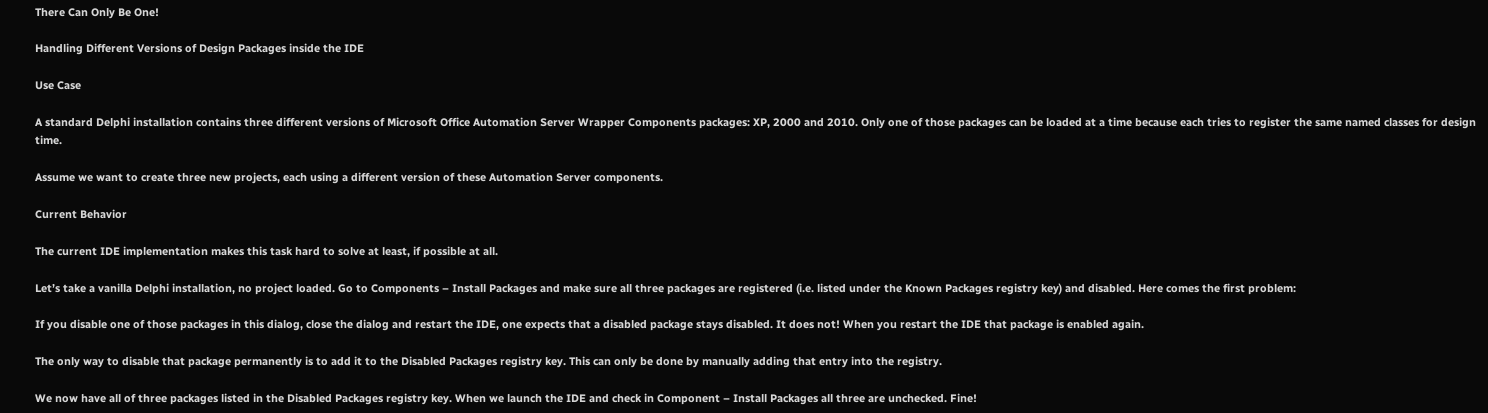There Can Only Be One!

Handling Different Versions of Design Packages inside the IDE

Use Case

A standard Delphi installation contains three different versions of Microsoft Office Automation Server Wrapper Components packages: XP, 2000 and 2010. Only one of those packages can be loaded at a time because each tries to register the same named classes for design time.

Assume we want to create three new projects, each using a different version of these Automation Server components.

Current Behavior

The current IDE implementation makes this task hard to solve at least, if possible at all.

Let’s take a vanilla Delphi installation, no project loaded. Go to Components – Install Packages and make sure all three packages are registered (i.e. listed under the Known Packages registry key) and disabled. Here comes the first problem:

If you disable one of those packages in this dialog, close the dialog and restart the IDE, one expects that a disabled package stays disabled. It does not! When you restart the IDE that package is enabled again.

The only way to disable that package permanently is to add it to the Disabled Packages registry key. This can only be done by manually adding that entry into the registry.

We now have all of three packages listed in the Disabled Packages registry key. When we launch the IDE and check in Component – Install Packages all three are unchecked. Fine!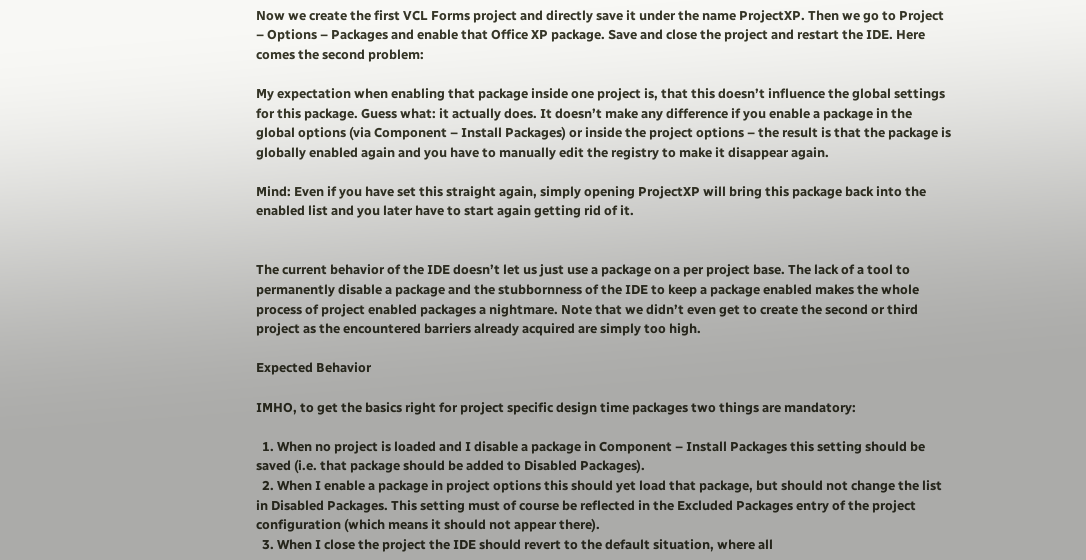Now we create the first VCL Forms project and directly save it under the name ProjectXP. Then we go to Project – Options – Packages and enable that Office XP package. Save and close the project and restart the IDE. Here comes the second problem:

My expectation when enabling that package inside one project is, that this doesn’t influence the global settings for this package. Guess what: it actually does. It doesn’t make any difference if you enable a package in the global options (via Component – Install Packages) or inside the project options – the result is that the package is globally enabled again and you have to manually edit the registry to make it disappear again.

Mind: Even if you have set this straight again, simply opening ProjectXP will bring this package back into the enabled list and you later have to start again getting rid of it.


The current behavior of the IDE doesn’t let us just use a package on a per project base. The lack of a tool to permanently disable a package and the stubbornness of the IDE to keep a package enabled makes the whole process of project enabled packages a nightmare. Note that we didn’t even get to create the second or third project as the encountered barriers already acquired are simply too high.

Expected Behavior

IMHO, to get the basics right for project specific design time packages two things are mandatory:

  1. When no project is loaded and I disable a package in Component – Install Packages this setting should be saved (i.e. that package should be added to Disabled Packages).
  2. When I enable a package in project options this should yet load that package, but should not change the list in Disabled Packages. This setting must of course be reflected in the Excluded Packages entry of the project configuration (which means it should not appear there).
  3. When I close the project the IDE should revert to the default situation, where all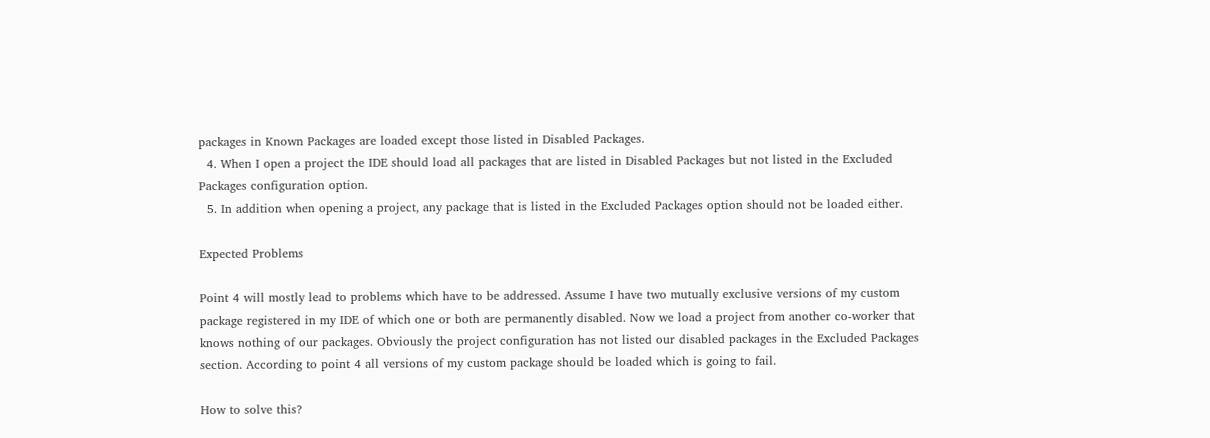packages in Known Packages are loaded except those listed in Disabled Packages.
  4. When I open a project the IDE should load all packages that are listed in Disabled Packages but not listed in the Excluded Packages configuration option.
  5. In addition when opening a project, any package that is listed in the Excluded Packages option should not be loaded either.

Expected Problems

Point 4 will mostly lead to problems which have to be addressed. Assume I have two mutually exclusive versions of my custom package registered in my IDE of which one or both are permanently disabled. Now we load a project from another co-worker that knows nothing of our packages. Obviously the project configuration has not listed our disabled packages in the Excluded Packages section. According to point 4 all versions of my custom package should be loaded which is going to fail.

How to solve this?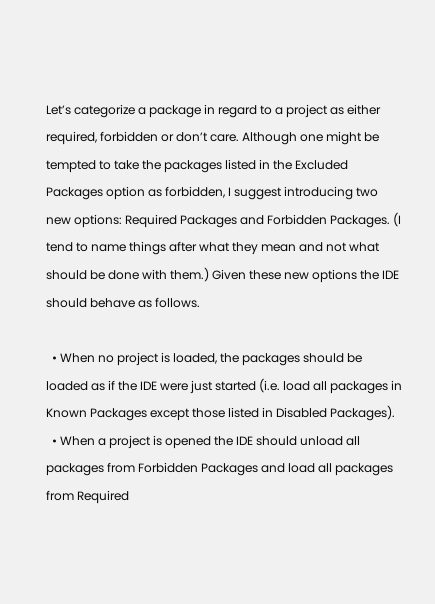Let’s categorize a package in regard to a project as either required, forbidden or don’t care. Although one might be tempted to take the packages listed in the Excluded Packages option as forbidden, I suggest introducing two new options: Required Packages and Forbidden Packages. (I tend to name things after what they mean and not what should be done with them.) Given these new options the IDE should behave as follows.

  • When no project is loaded, the packages should be loaded as if the IDE were just started (i.e. load all packages in Known Packages except those listed in Disabled Packages).
  • When a project is opened the IDE should unload all packages from Forbidden Packages and load all packages from Required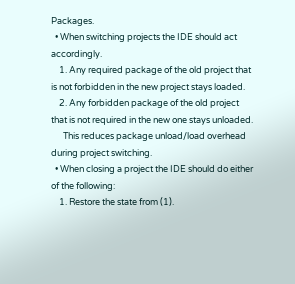Packages.
  • When switching projects the IDE should act accordingly.
    1. Any required package of the old project that is not forbidden in the new project stays loaded.
    2. Any forbidden package of the old project that is not required in the new one stays unloaded.
      This reduces package unload/load overhead during project switching.
  • When closing a project the IDE should do either of the following:
    1. Restore the state from (1).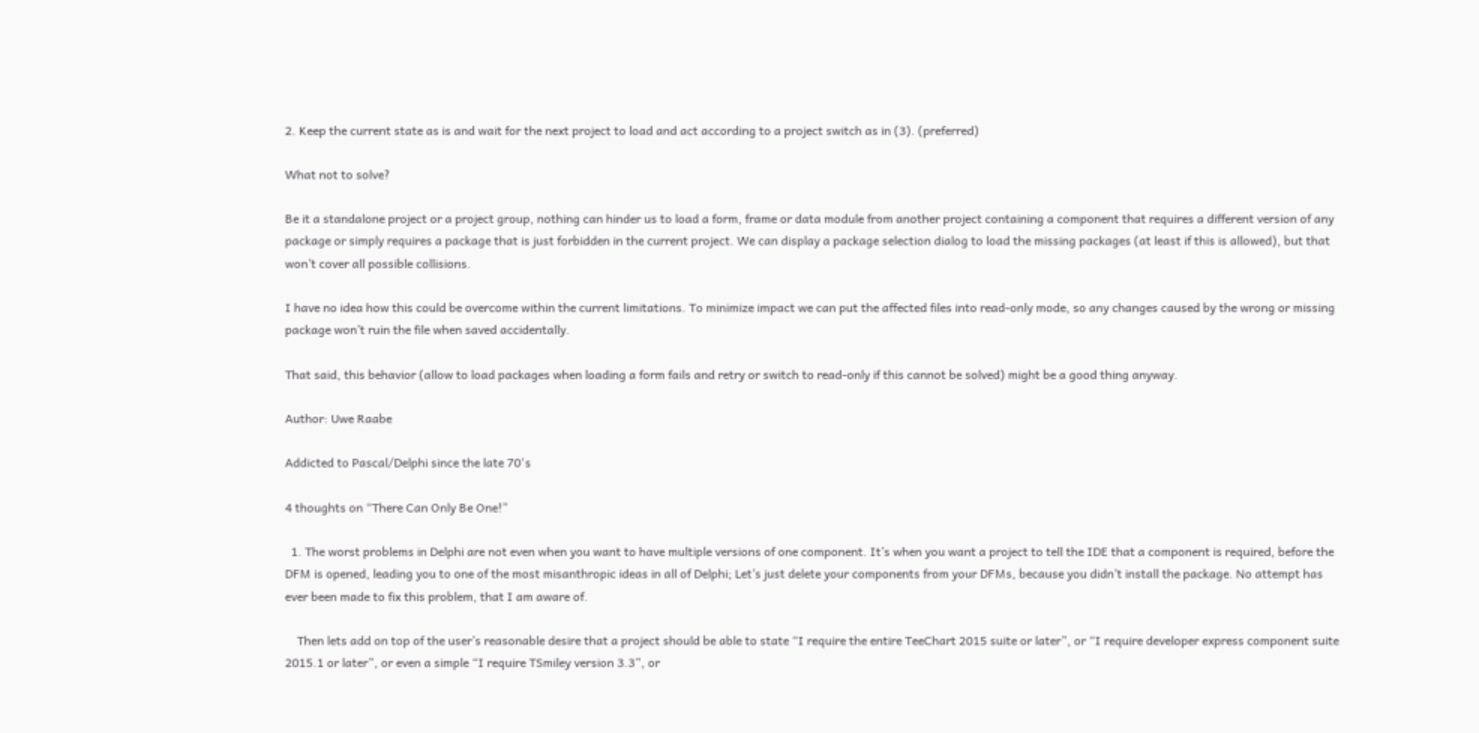2. Keep the current state as is and wait for the next project to load and act according to a project switch as in (3). (preferred)

What not to solve?

Be it a standalone project or a project group, nothing can hinder us to load a form, frame or data module from another project containing a component that requires a different version of any package or simply requires a package that is just forbidden in the current project. We can display a package selection dialog to load the missing packages (at least if this is allowed), but that won’t cover all possible collisions.

I have no idea how this could be overcome within the current limitations. To minimize impact we can put the affected files into read-only mode, so any changes caused by the wrong or missing package won’t ruin the file when saved accidentally.

That said, this behavior (allow to load packages when loading a form fails and retry or switch to read-only if this cannot be solved) might be a good thing anyway.

Author: Uwe Raabe

Addicted to Pascal/Delphi since the late 70's

4 thoughts on “There Can Only Be One!”

  1. The worst problems in Delphi are not even when you want to have multiple versions of one component. It’s when you want a project to tell the IDE that a component is required, before the DFM is opened, leading you to one of the most misanthropic ideas in all of Delphi; Let’s just delete your components from your DFMs, because you didn’t install the package. No attempt has ever been made to fix this problem, that I am aware of.

    Then lets add on top of the user’s reasonable desire that a project should be able to state “I require the entire TeeChart 2015 suite or later”, or “I require developer express component suite 2015.1 or later”, or even a simple “I require TSmiley version 3.3”, or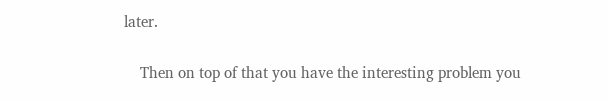later.

    Then on top of that you have the interesting problem you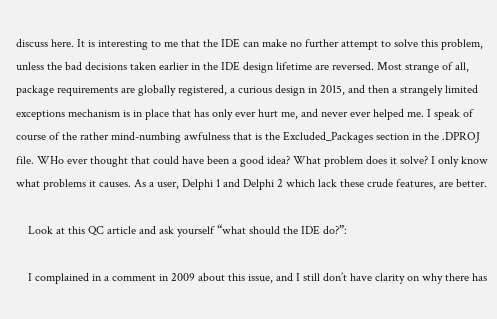discuss here. It is interesting to me that the IDE can make no further attempt to solve this problem, unless the bad decisions taken earlier in the IDE design lifetime are reversed. Most strange of all, package requirements are globally registered, a curious design in 2015, and then a strangely limited exceptions mechanism is in place that has only ever hurt me, and never ever helped me. I speak of course of the rather mind-numbing awfulness that is the Excluded_Packages section in the .DPROJ file. WHo ever thought that could have been a good idea? What problem does it solve? I only know what problems it causes. As a user, Delphi 1 and Delphi 2 which lack these crude features, are better.

    Look at this QC article and ask yourself “what should the IDE do?”:

    I complained in a comment in 2009 about this issue, and I still don’t have clarity on why there has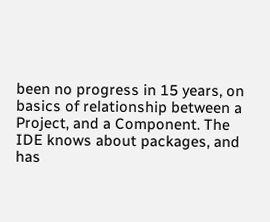been no progress in 15 years, on basics of relationship between a Project, and a Component. The IDE knows about packages, and has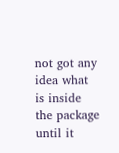not got any idea what is inside the package until it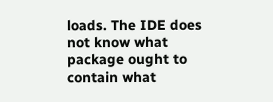loads. The IDE does not know what package ought to contain what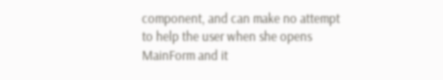component, and can make no attempt to help the user when she opens MainForm and it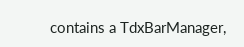contains a TdxBarManager,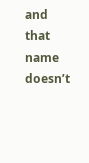and that name doesn’t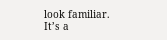look familiar. It’s a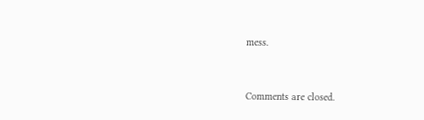mess.


Comments are closed.